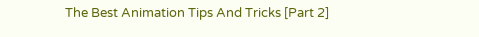The Best Animation Tips And Tricks [Part 2]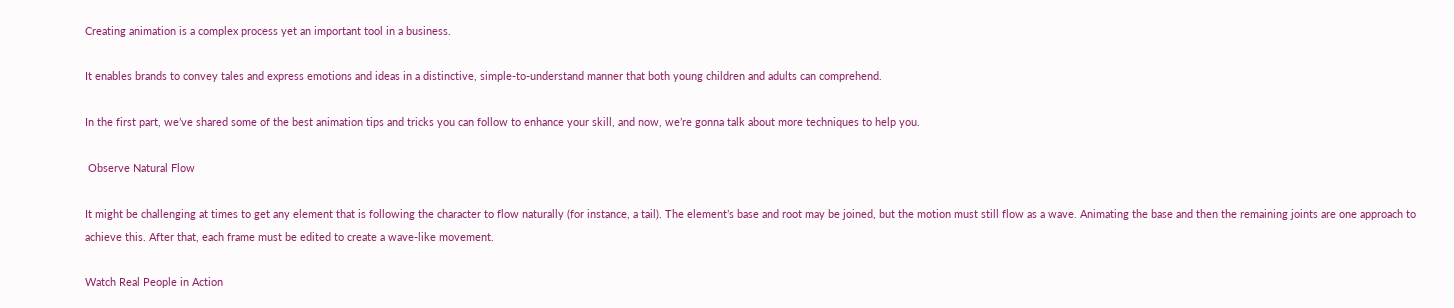Creating animation is a complex process yet an important tool in a business.

It enables brands to convey tales and express emotions and ideas in a distinctive, simple-to-understand manner that both young children and adults can comprehend.

In the first part, we’ve shared some of the best animation tips and tricks you can follow to enhance your skill, and now, we’re gonna talk about more techniques to help you.

 Observe Natural Flow

It might be challenging at times to get any element that is following the character to flow naturally (for instance, a tail). The element’s base and root may be joined, but the motion must still flow as a wave. Animating the base and then the remaining joints are one approach to achieve this. After that, each frame must be edited to create a wave-like movement.

Watch Real People in Action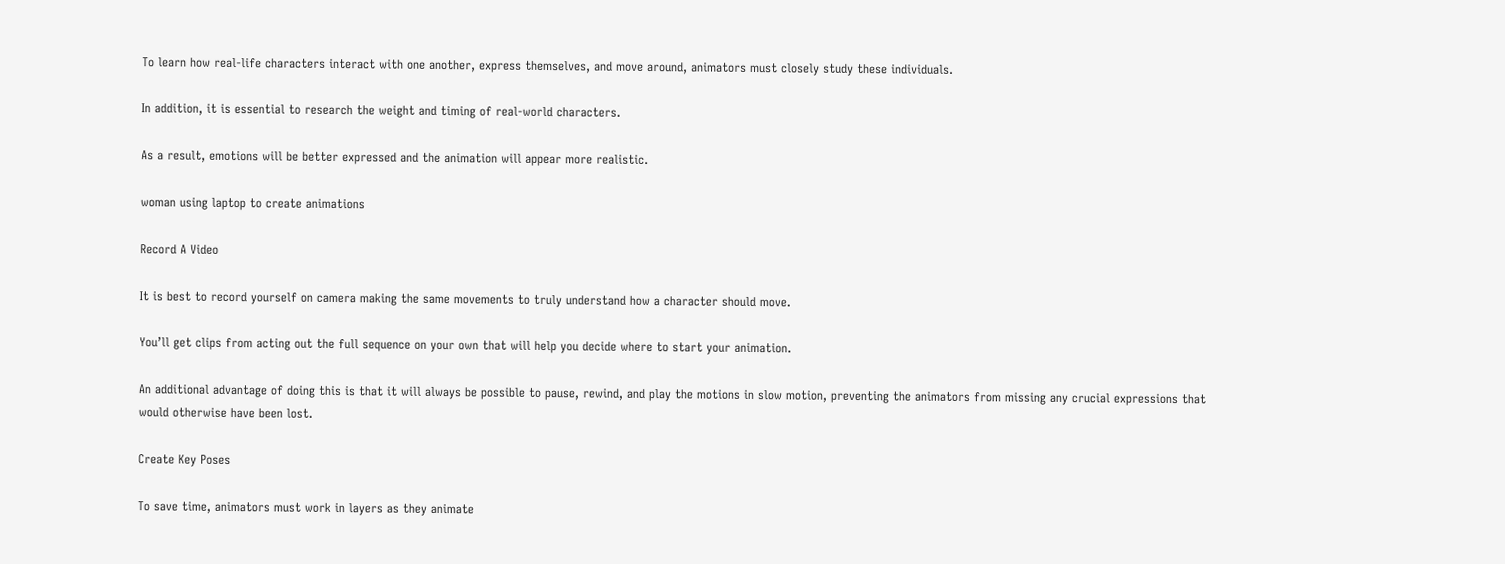To learn how real-life characters interact with one another, express themselves, and move around, animators must closely study these individuals.

In addition, it is essential to research the weight and timing of real-world characters.

As a result, emotions will be better expressed and the animation will appear more realistic.

woman using laptop to create animations

Record A Video

It is best to record yourself on camera making the same movements to truly understand how a character should move.

You’ll get clips from acting out the full sequence on your own that will help you decide where to start your animation.

An additional advantage of doing this is that it will always be possible to pause, rewind, and play the motions in slow motion, preventing the animators from missing any crucial expressions that would otherwise have been lost.

Create Key Poses

To save time, animators must work in layers as they animate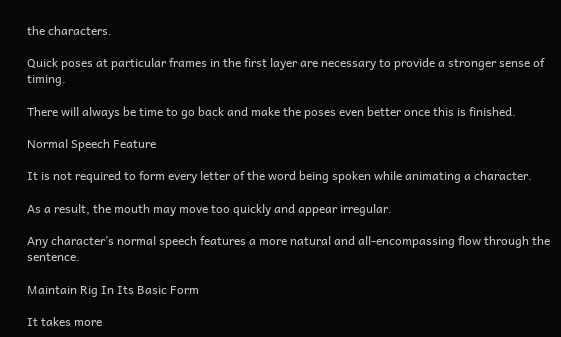the characters.

Quick poses at particular frames in the first layer are necessary to provide a stronger sense of timing.

There will always be time to go back and make the poses even better once this is finished.

Normal Speech Feature

It is not required to form every letter of the word being spoken while animating a character.

As a result, the mouth may move too quickly and appear irregular.

Any character’s normal speech features a more natural and all-encompassing flow through the sentence.

Maintain Rig In Its Basic Form

It takes more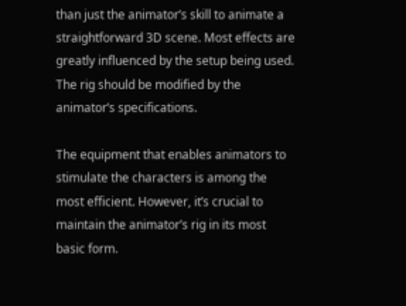than just the animator’s skill to animate a straightforward 3D scene. Most effects are greatly influenced by the setup being used. The rig should be modified by the animator’s specifications.

The equipment that enables animators to stimulate the characters is among the most efficient. However, it’s crucial to maintain the animator’s rig in its most basic form.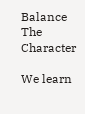Balance The Character

We learn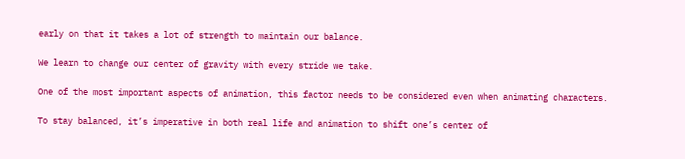early on that it takes a lot of strength to maintain our balance.

We learn to change our center of gravity with every stride we take.

One of the most important aspects of animation, this factor needs to be considered even when animating characters.

To stay balanced, it’s imperative in both real life and animation to shift one’s center of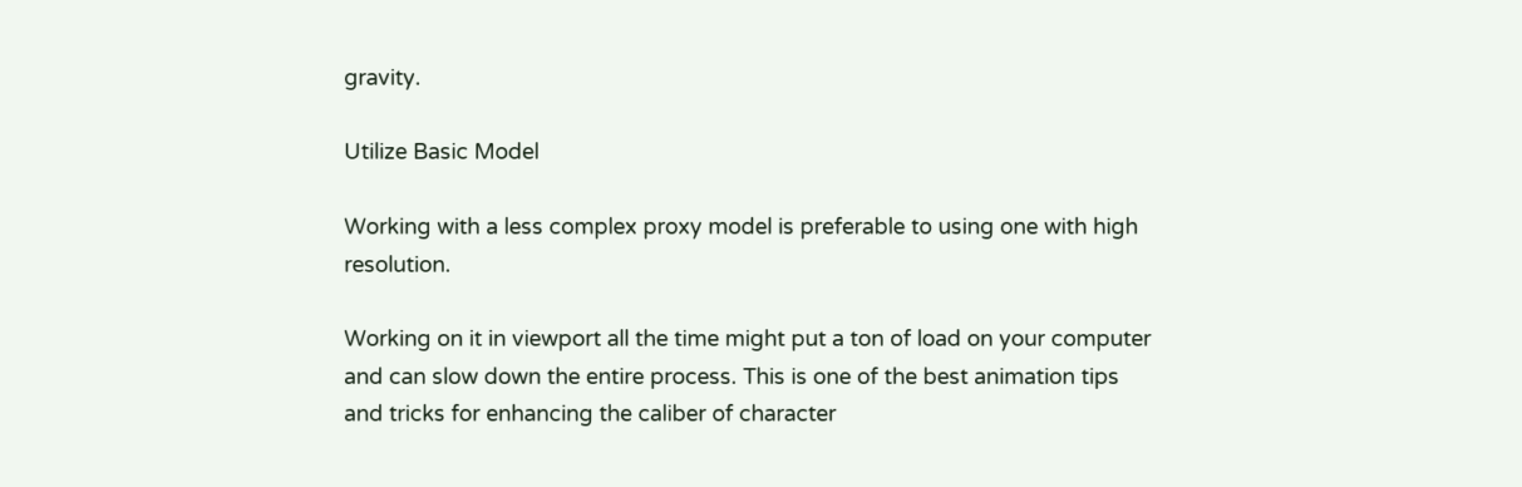gravity.

Utilize Basic Model

Working with a less complex proxy model is preferable to using one with high resolution.

Working on it in viewport all the time might put a ton of load on your computer and can slow down the entire process. This is one of the best animation tips and tricks for enhancing the caliber of character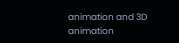animation and 3D animation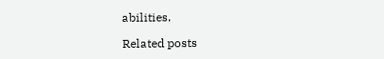abilities.

Related posts